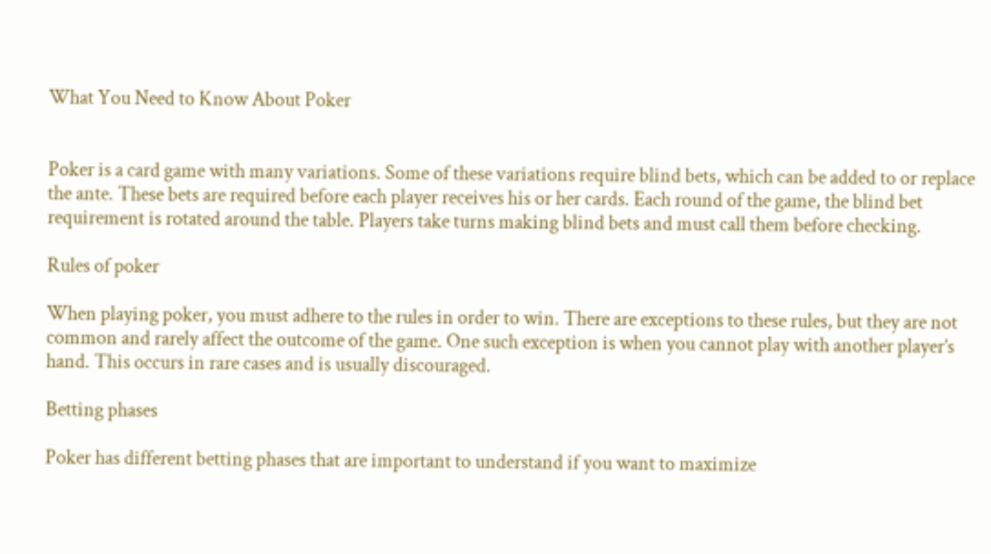What You Need to Know About Poker


Poker is a card game with many variations. Some of these variations require blind bets, which can be added to or replace the ante. These bets are required before each player receives his or her cards. Each round of the game, the blind bet requirement is rotated around the table. Players take turns making blind bets and must call them before checking.

Rules of poker

When playing poker, you must adhere to the rules in order to win. There are exceptions to these rules, but they are not common and rarely affect the outcome of the game. One such exception is when you cannot play with another player’s hand. This occurs in rare cases and is usually discouraged.

Betting phases

Poker has different betting phases that are important to understand if you want to maximize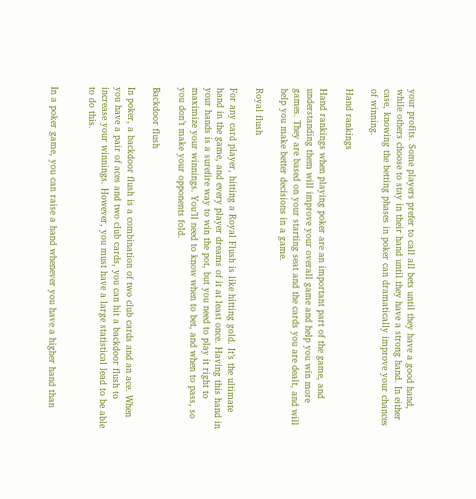your profits. Some players prefer to call all bets until they have a good hand, while others choose to stay in their hand until they have a strong hand. In either case, knowing the betting phases in poker can dramatically improve your chances of winning.

Hand rankings

Hand rankings when playing poker are an important part of the game, and understanding them will improve your overall game and help you win more games. They are based on your starting seat and the cards you are dealt, and will help you make better decisions in a game.

Royal flush

For any card player, hitting a Royal Flush is like hitting gold. It’s the ultimate hand in the game, and every player dreams of it at least once. Having this hand in your hands is a surefire way to win the pot, but you need to play it right to maximize your winnings. You’ll need to know when to bet, and when to pass, so you don’t make your opponents fold.

Backdoor flush

In poker, a backdoor flush is a combination of two club cards and an ace. When you have a pair of aces and two club cards, you can hit a backdoor flush to increase your winnings. However, you must have a large statistical lead to be able to do this.


In a poker game, you can raise a hand whenever you have a higher hand than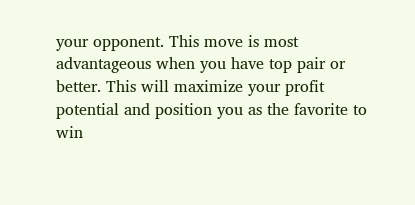your opponent. This move is most advantageous when you have top pair or better. This will maximize your profit potential and position you as the favorite to win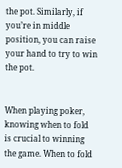the pot. Similarly, if you’re in middle position, you can raise your hand to try to win the pot.


When playing poker, knowing when to fold is crucial to winning the game. When to fold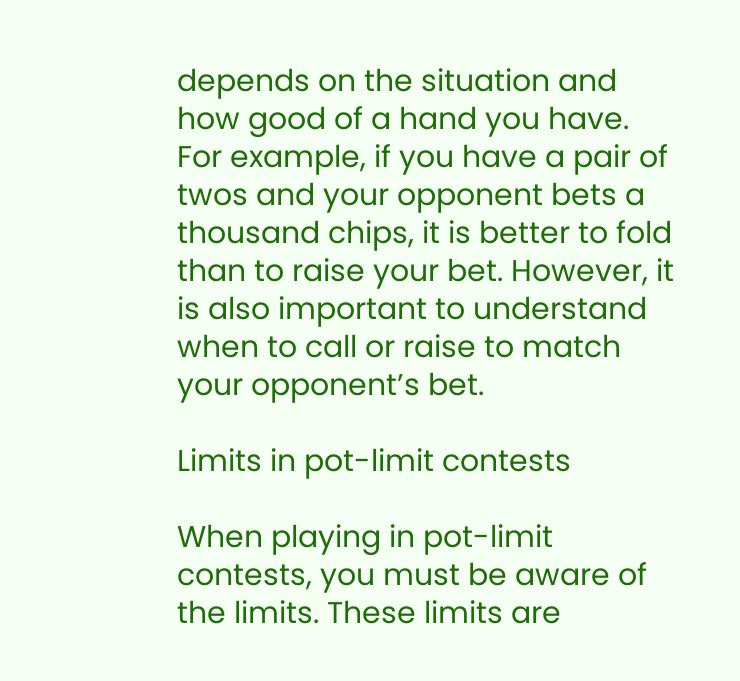depends on the situation and how good of a hand you have. For example, if you have a pair of twos and your opponent bets a thousand chips, it is better to fold than to raise your bet. However, it is also important to understand when to call or raise to match your opponent’s bet.

Limits in pot-limit contests

When playing in pot-limit contests, you must be aware of the limits. These limits are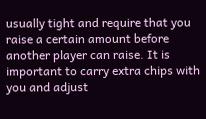usually tight and require that you raise a certain amount before another player can raise. It is important to carry extra chips with you and adjust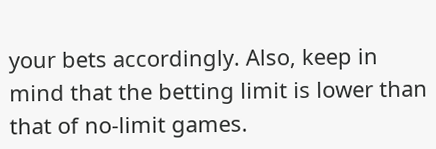your bets accordingly. Also, keep in mind that the betting limit is lower than that of no-limit games.